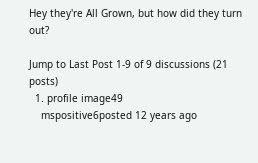Hey they're All Grown, but how did they turn out?

Jump to Last Post 1-9 of 9 discussions (21 posts)
  1. profile image49
    mspositive6posted 12 years ago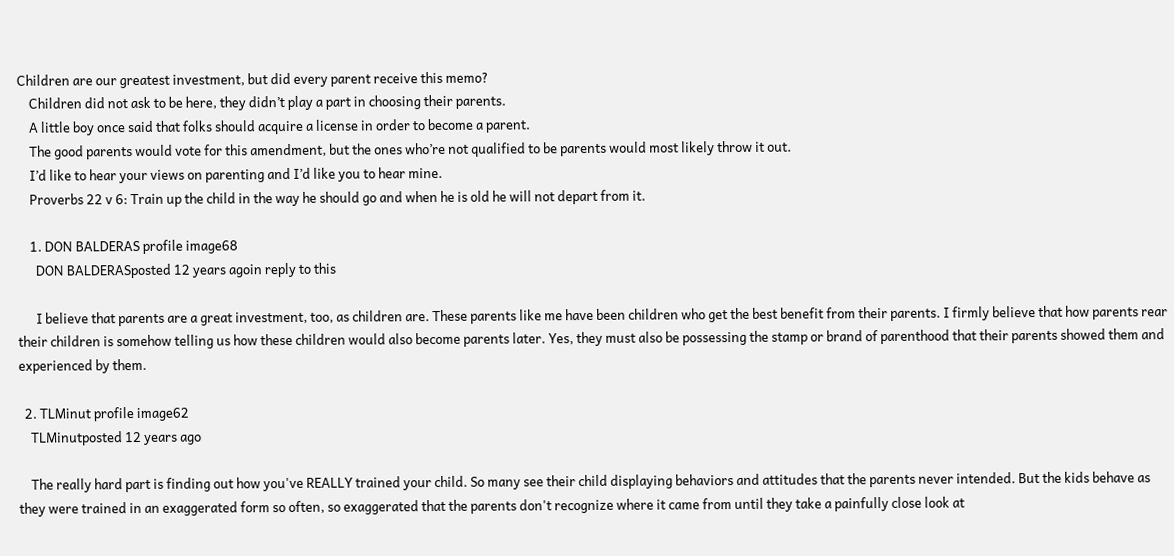Children are our greatest investment, but did every parent receive this memo?
    Children did not ask to be here, they didn’t play a part in choosing their parents.
    A little boy once said that folks should acquire a license in order to become a parent.
    The good parents would vote for this amendment, but the ones who’re not qualified to be parents would most likely throw it out.
    I’d like to hear your views on parenting and I’d like you to hear mine.
    Proverbs 22 v 6: Train up the child in the way he should go and when he is old he will not depart from it.

    1. DON BALDERAS profile image68
      DON BALDERASposted 12 years agoin reply to this

      I believe that parents are a great investment, too, as children are. These parents like me have been children who get the best benefit from their parents. I firmly believe that how parents rear their children is somehow telling us how these children would also become parents later. Yes, they must also be possessing the stamp or brand of parenthood that their parents showed them and experienced by them.

  2. TLMinut profile image62
    TLMinutposted 12 years ago

    The really hard part is finding out how you've REALLY trained your child. So many see their child displaying behaviors and attitudes that the parents never intended. But the kids behave as they were trained in an exaggerated form so often, so exaggerated that the parents don't recognize where it came from until they take a painfully close look at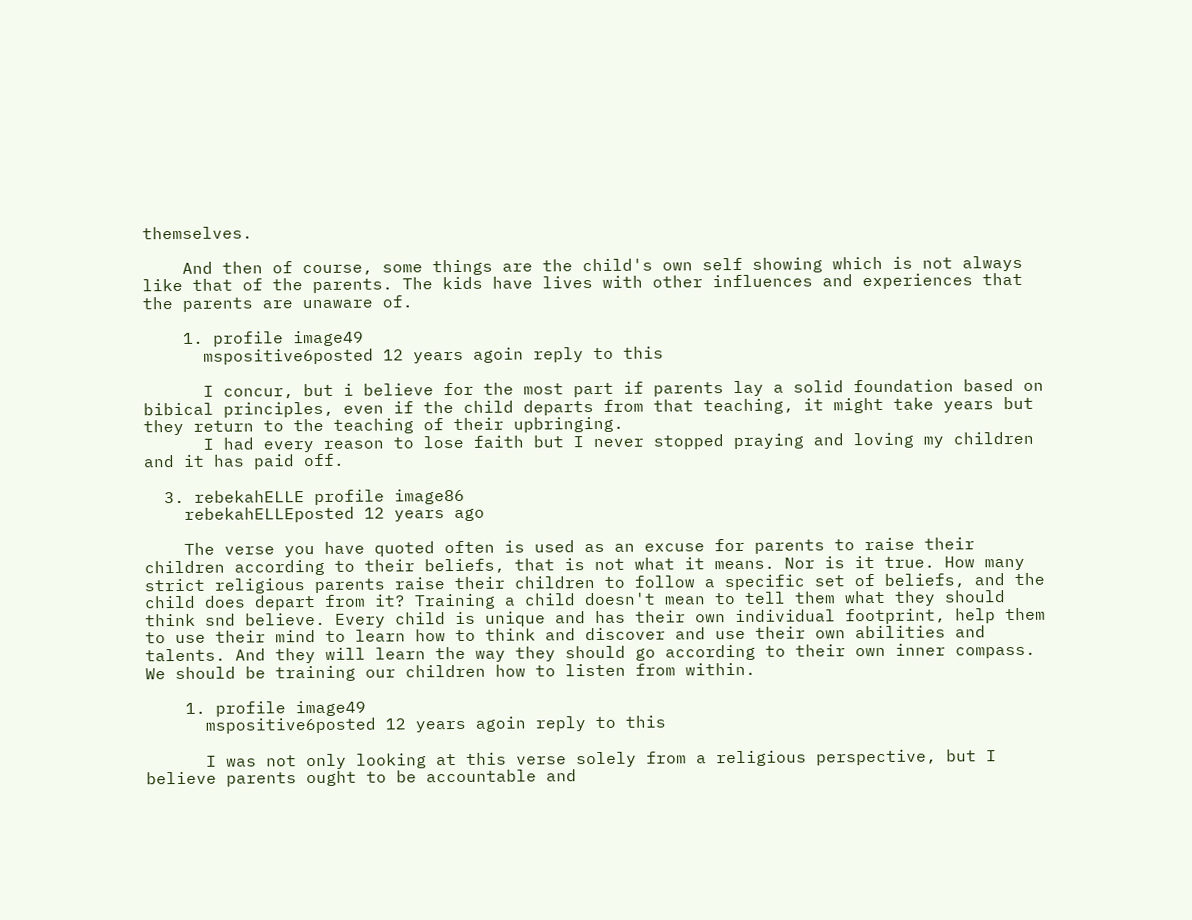themselves.

    And then of course, some things are the child's own self showing which is not always like that of the parents. The kids have lives with other influences and experiences that the parents are unaware of.

    1. profile image49
      mspositive6posted 12 years agoin reply to this

      I concur, but i believe for the most part if parents lay a solid foundation based on bibical principles, even if the child departs from that teaching, it might take years but they return to the teaching of their upbringing.
      I had every reason to lose faith but I never stopped praying and loving my children and it has paid off.

  3. rebekahELLE profile image86
    rebekahELLEposted 12 years ago

    The verse you have quoted often is used as an excuse for parents to raise their children according to their beliefs, that is not what it means. Nor is it true. How many strict religious parents raise their children to follow a specific set of beliefs, and the child does depart from it? Training a child doesn't mean to tell them what they should think snd believe. Every child is unique and has their own individual footprint, help them to use their mind to learn how to think and discover and use their own abilities and talents. And they will learn the way they should go according to their own inner compass. We should be training our children how to listen from within.

    1. profile image49
      mspositive6posted 12 years agoin reply to this

      I was not only looking at this verse solely from a religious perspective, but I believe parents ought to be accountable and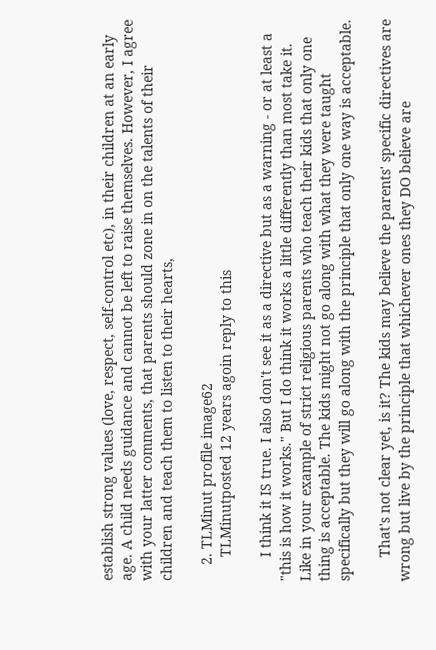establish strong values (love, respect, self-control etc), in their children at an early age. A child needs guidance and cannot be left to raise themselves. However, I agree with your latter comments, that parents should zone in on the talents of their children and teach them to listen to their hearts,

    2. TLMinut profile image62
      TLMinutposted 12 years agoin reply to this

      I think it IS true. I also don't see it as a directive but as a warning - or at least a "this is how it works." But I do think it works a little differently than most take it. Like in your example of strict religious parents who teach their kids that only one thing is acceptable. The kids might not go along with what they were taught specifically but they will go along with the principle that only one way is acceptable.

      That's not clear yet, is it? The kids may believe the parents' specific directives are wrong but live by the principle that whichever ones they DO believe are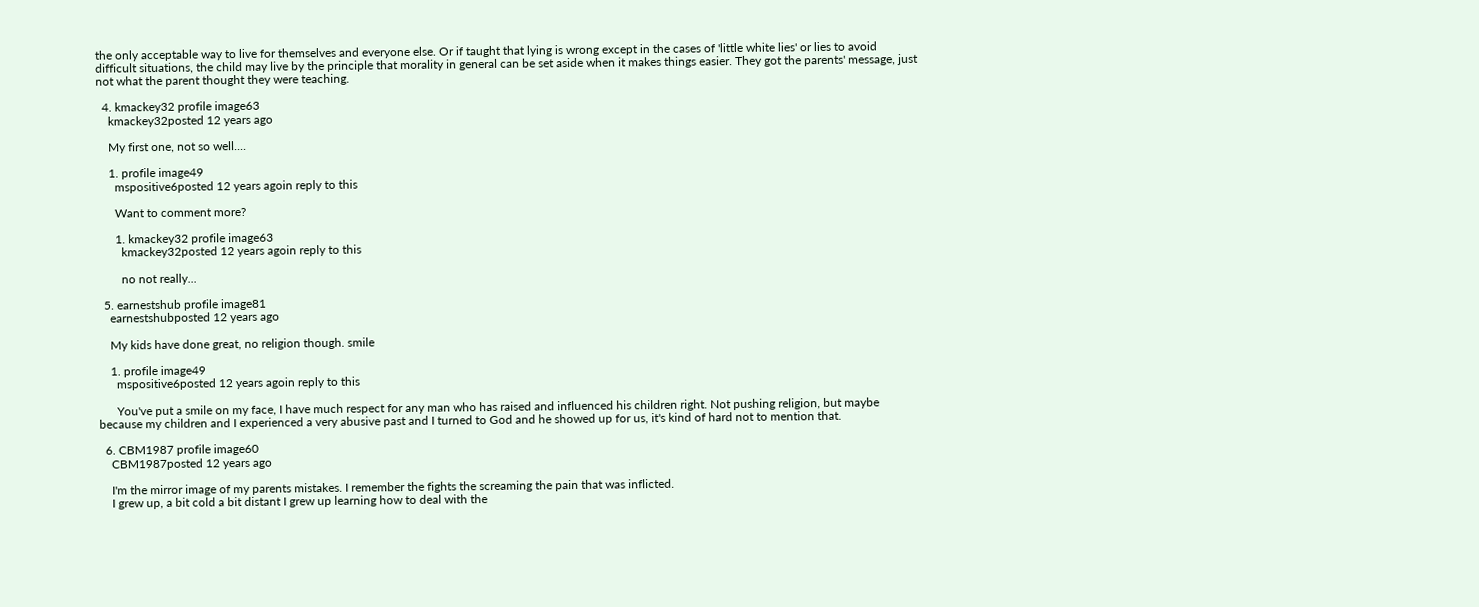the only acceptable way to live for themselves and everyone else. Or if taught that lying is wrong except in the cases of 'little white lies' or lies to avoid difficult situations, the child may live by the principle that morality in general can be set aside when it makes things easier. They got the parents' message, just not what the parent thought they were teaching.

  4. kmackey32 profile image63
    kmackey32posted 12 years ago

    My first one, not so well....

    1. profile image49
      mspositive6posted 12 years agoin reply to this

      Want to comment more?

      1. kmackey32 profile image63
        kmackey32posted 12 years agoin reply to this

        no not really...

  5. earnestshub profile image81
    earnestshubposted 12 years ago

    My kids have done great, no religion though. smile

    1. profile image49
      mspositive6posted 12 years agoin reply to this

      You've put a smile on my face, I have much respect for any man who has raised and influenced his children right. Not pushing religion, but maybe because my children and I experienced a very abusive past and I turned to God and he showed up for us, it's kind of hard not to mention that.

  6. CBM1987 profile image60
    CBM1987posted 12 years ago

    I'm the mirror image of my parents mistakes. I remember the fights the screaming the pain that was inflicted.
    I grew up, a bit cold a bit distant I grew up learning how to deal with the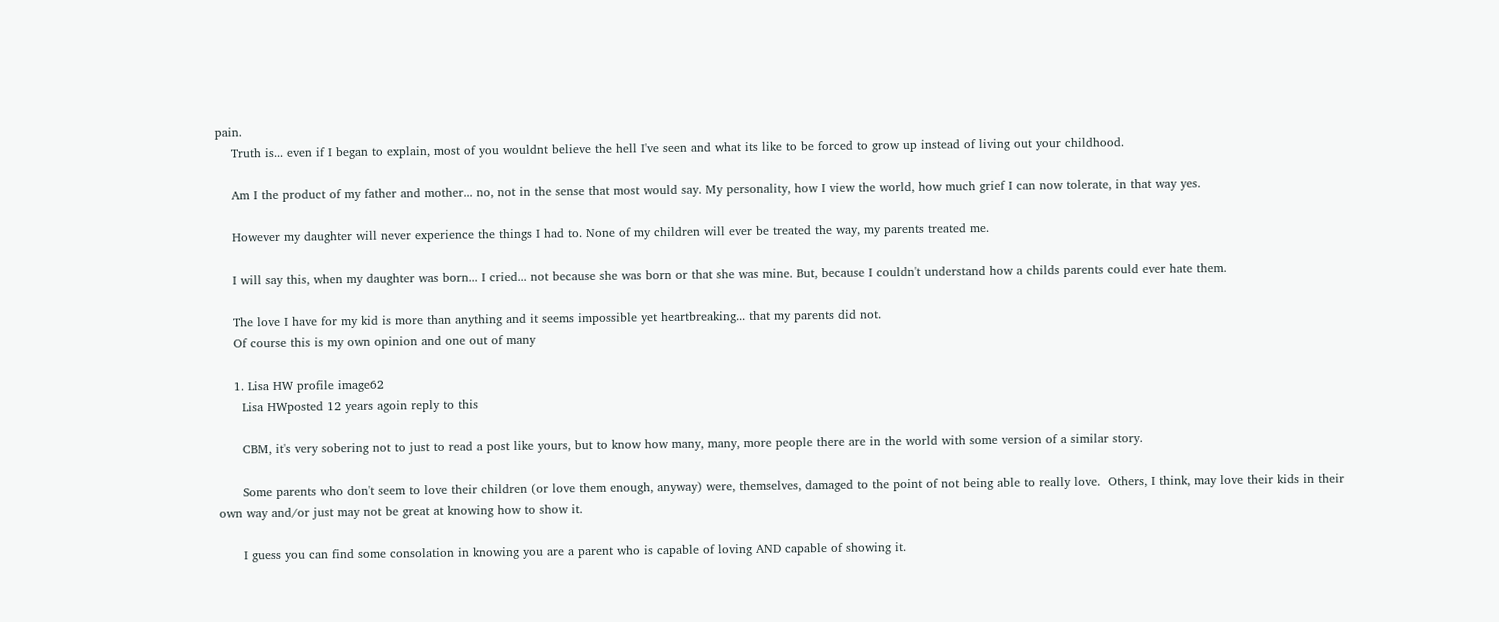pain.
    Truth is... even if I began to explain, most of you wouldnt believe the hell I've seen and what its like to be forced to grow up instead of living out your childhood.

    Am I the product of my father and mother... no, not in the sense that most would say. My personality, how I view the world, how much grief I can now tolerate, in that way yes.

    However my daughter will never experience the things I had to. None of my children will ever be treated the way, my parents treated me.

    I will say this, when my daughter was born... I cried... not because she was born or that she was mine. But, because I couldn't understand how a childs parents could ever hate them.

    The love I have for my kid is more than anything and it seems impossible yet heartbreaking... that my parents did not.
    Of course this is my own opinion and one out of many

    1. Lisa HW profile image62
      Lisa HWposted 12 years agoin reply to this

      CBM, it's very sobering not to just to read a post like yours, but to know how many, many, more people there are in the world with some version of a similar story.

      Some parents who don't seem to love their children (or love them enough, anyway) were, themselves, damaged to the point of not being able to really love.  Others, I think, may love their kids in their own way and/or just may not be great at knowing how to show it.

      I guess you can find some consolation in knowing you are a parent who is capable of loving AND capable of showing it.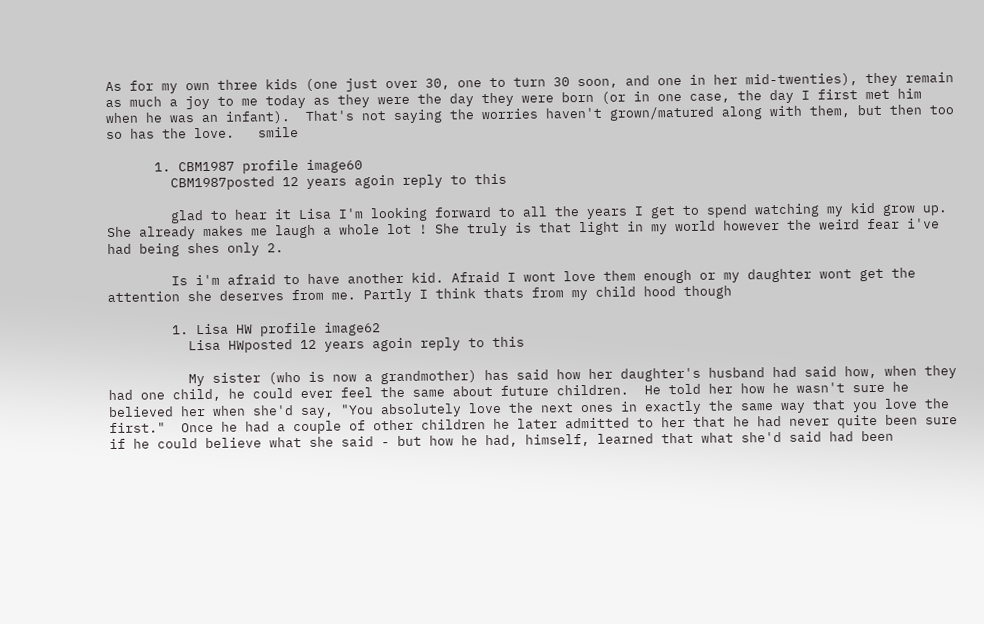As for my own three kids (one just over 30, one to turn 30 soon, and one in her mid-twenties), they remain as much a joy to me today as they were the day they were born (or in one case, the day I first met him when he was an infant).  That's not saying the worries haven't grown/matured along with them, but then too so has the love.   smile

      1. CBM1987 profile image60
        CBM1987posted 12 years agoin reply to this

        glad to hear it Lisa I'm looking forward to all the years I get to spend watching my kid grow up. She already makes me laugh a whole lot ! She truly is that light in my world however the weird fear i've had being shes only 2.

        Is i'm afraid to have another kid. Afraid I wont love them enough or my daughter wont get the attention she deserves from me. Partly I think thats from my child hood though

        1. Lisa HW profile image62
          Lisa HWposted 12 years agoin reply to this

          My sister (who is now a grandmother) has said how her daughter's husband had said how, when they had one child, he could ever feel the same about future children.  He told her how he wasn't sure he believed her when she'd say, "You absolutely love the next ones in exactly the same way that you love the first."  Once he had a couple of other children he later admitted to her that he had never quite been sure if he could believe what she said - but how he had, himself, learned that what she'd said had been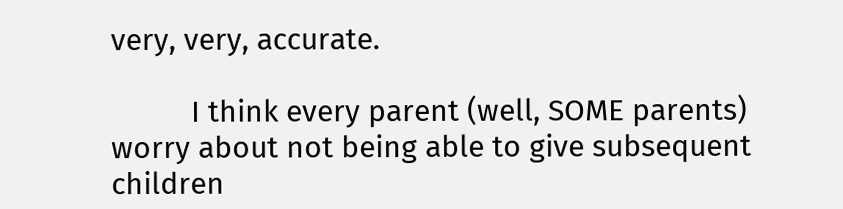very, very, accurate.

          I think every parent (well, SOME parents) worry about not being able to give subsequent children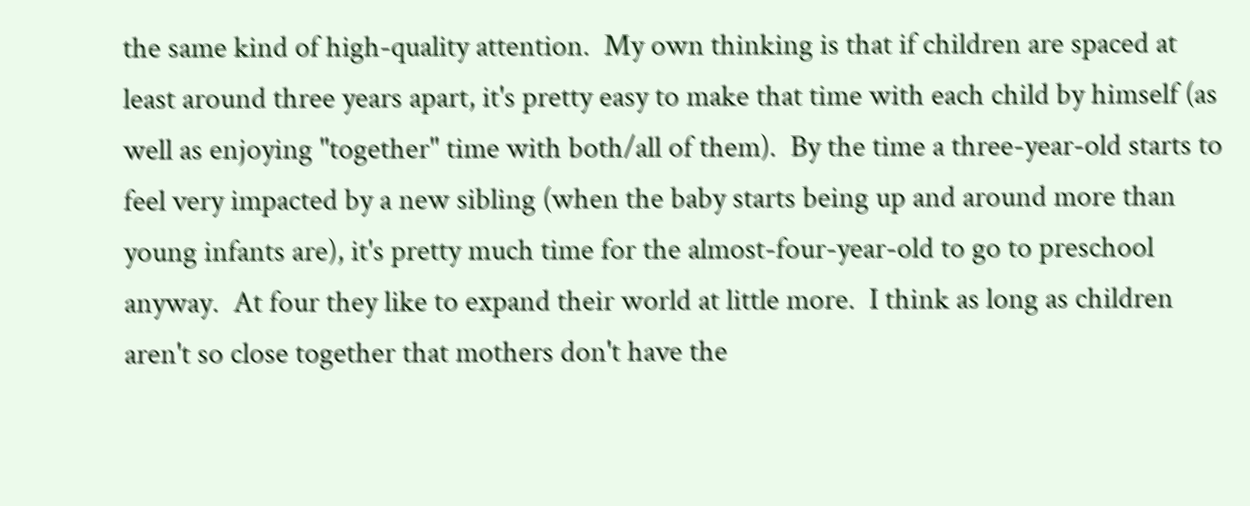the same kind of high-quality attention.  My own thinking is that if children are spaced at least around three years apart, it's pretty easy to make that time with each child by himself (as well as enjoying "together" time with both/all of them).  By the time a three-year-old starts to feel very impacted by a new sibling (when the baby starts being up and around more than young infants are), it's pretty much time for the almost-four-year-old to go to preschool anyway.  At four they like to expand their world at little more.  I think as long as children aren't so close together that mothers don't have the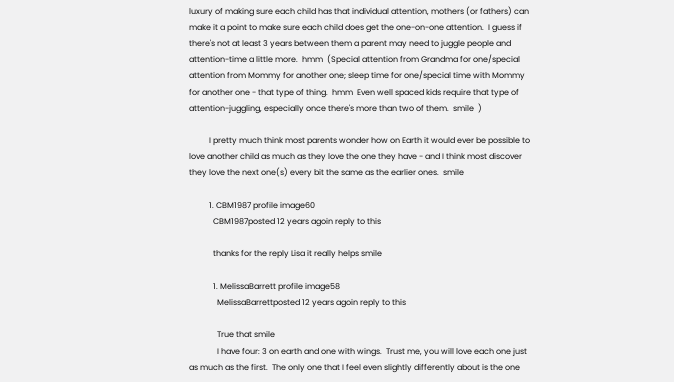luxury of making sure each child has that individual attention, mothers (or fathers) can make it a point to make sure each child does get the one-on-one attention.  I guess if there's not at least 3 years between them a parent may need to juggle people and attention-time a little more.  hmm  (Special attention from Grandma for one/special attention from Mommy for another one; sleep time for one/special time with Mommy for another one - that type of thing.  hmm  Even well spaced kids require that type of attention-juggling, especially once there's more than two of them.  smile  )

          I pretty much think most parents wonder how on Earth it would ever be possible to love another child as much as they love the one they have - and I think most discover they love the next one(s) every bit the same as the earlier ones.  smile

          1. CBM1987 profile image60
            CBM1987posted 12 years agoin reply to this

            thanks for the reply Lisa it really helps smile

            1. MelissaBarrett profile image58
              MelissaBarrettposted 12 years agoin reply to this

              True that smile
              I have four: 3 on earth and one with wings.  Trust me, you will love each one just as much as the first.  The only one that I feel even slightly differently about is the one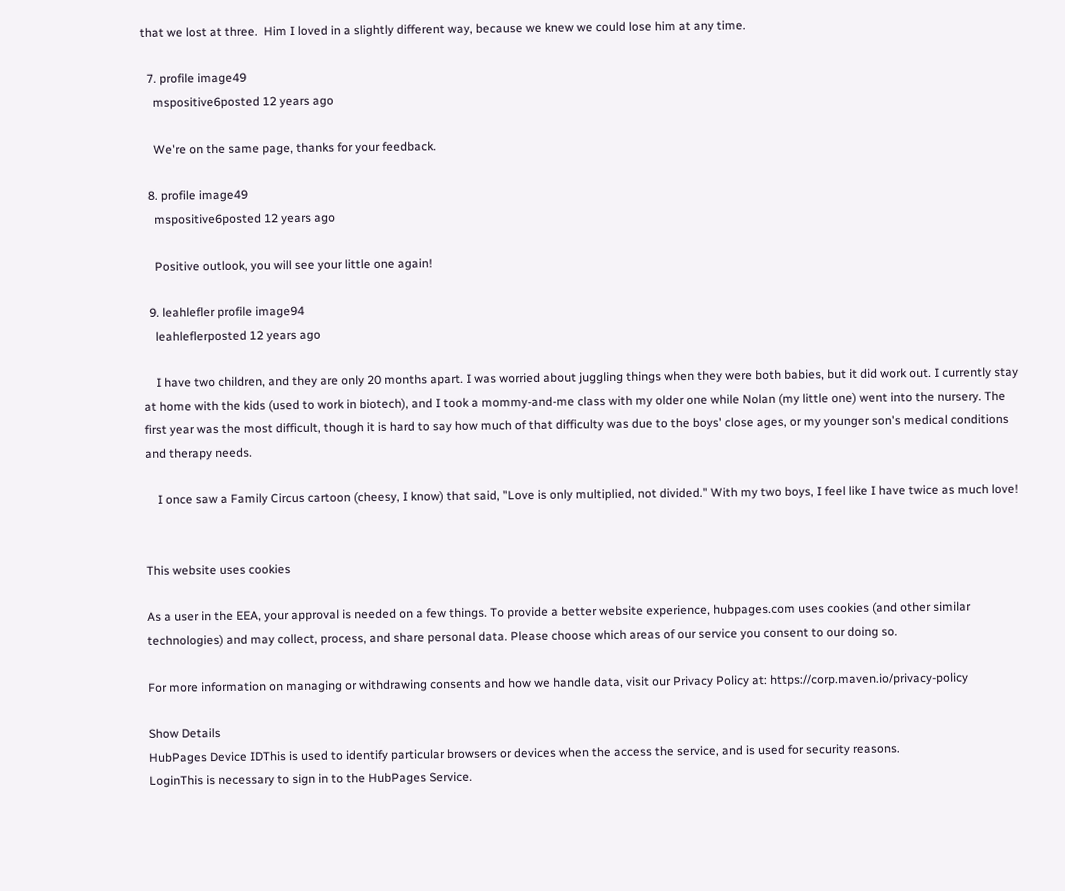that we lost at three.  Him I loved in a slightly different way, because we knew we could lose him at any time.

  7. profile image49
    mspositive6posted 12 years ago

    We're on the same page, thanks for your feedback.

  8. profile image49
    mspositive6posted 12 years ago

    Positive outlook, you will see your little one again!

  9. leahlefler profile image94
    leahleflerposted 12 years ago

    I have two children, and they are only 20 months apart. I was worried about juggling things when they were both babies, but it did work out. I currently stay at home with the kids (used to work in biotech), and I took a mommy-and-me class with my older one while Nolan (my little one) went into the nursery. The first year was the most difficult, though it is hard to say how much of that difficulty was due to the boys' close ages, or my younger son's medical conditions and therapy needs.

    I once saw a Family Circus cartoon (cheesy, I know) that said, "Love is only multiplied, not divided." With my two boys, I feel like I have twice as much love!


This website uses cookies

As a user in the EEA, your approval is needed on a few things. To provide a better website experience, hubpages.com uses cookies (and other similar technologies) and may collect, process, and share personal data. Please choose which areas of our service you consent to our doing so.

For more information on managing or withdrawing consents and how we handle data, visit our Privacy Policy at: https://corp.maven.io/privacy-policy

Show Details
HubPages Device IDThis is used to identify particular browsers or devices when the access the service, and is used for security reasons.
LoginThis is necessary to sign in to the HubPages Service.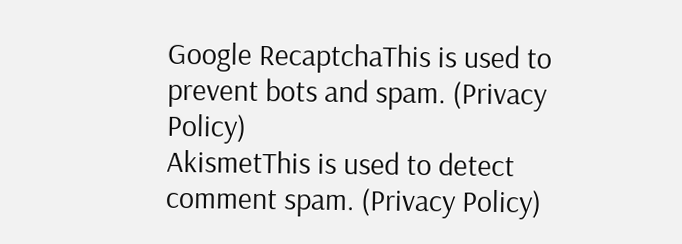Google RecaptchaThis is used to prevent bots and spam. (Privacy Policy)
AkismetThis is used to detect comment spam. (Privacy Policy)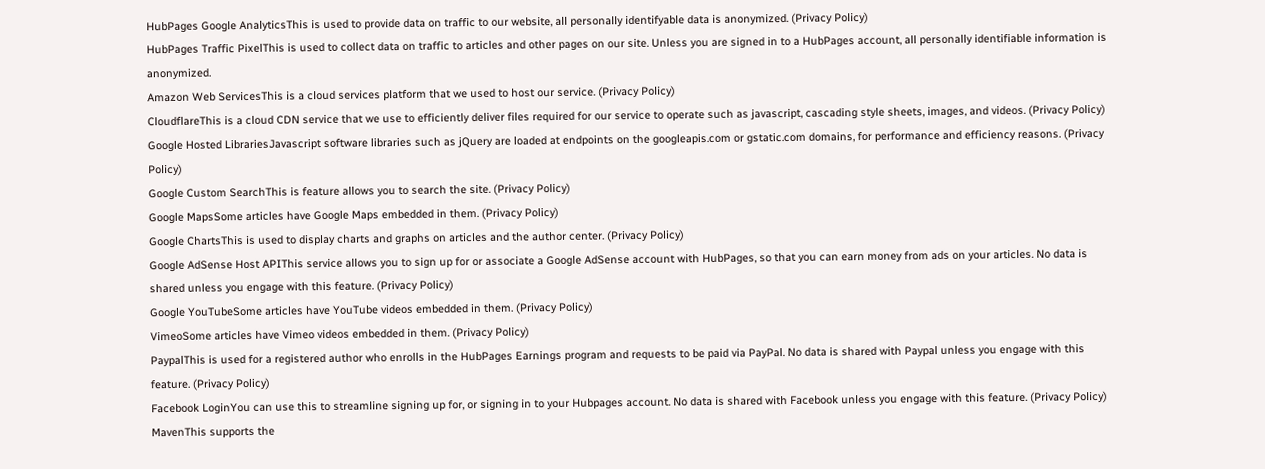HubPages Google AnalyticsThis is used to provide data on traffic to our website, all personally identifyable data is anonymized. (Privacy Policy)
HubPages Traffic PixelThis is used to collect data on traffic to articles and other pages on our site. Unless you are signed in to a HubPages account, all personally identifiable information is anonymized.
Amazon Web ServicesThis is a cloud services platform that we used to host our service. (Privacy Policy)
CloudflareThis is a cloud CDN service that we use to efficiently deliver files required for our service to operate such as javascript, cascading style sheets, images, and videos. (Privacy Policy)
Google Hosted LibrariesJavascript software libraries such as jQuery are loaded at endpoints on the googleapis.com or gstatic.com domains, for performance and efficiency reasons. (Privacy Policy)
Google Custom SearchThis is feature allows you to search the site. (Privacy Policy)
Google MapsSome articles have Google Maps embedded in them. (Privacy Policy)
Google ChartsThis is used to display charts and graphs on articles and the author center. (Privacy Policy)
Google AdSense Host APIThis service allows you to sign up for or associate a Google AdSense account with HubPages, so that you can earn money from ads on your articles. No data is shared unless you engage with this feature. (Privacy Policy)
Google YouTubeSome articles have YouTube videos embedded in them. (Privacy Policy)
VimeoSome articles have Vimeo videos embedded in them. (Privacy Policy)
PaypalThis is used for a registered author who enrolls in the HubPages Earnings program and requests to be paid via PayPal. No data is shared with Paypal unless you engage with this feature. (Privacy Policy)
Facebook LoginYou can use this to streamline signing up for, or signing in to your Hubpages account. No data is shared with Facebook unless you engage with this feature. (Privacy Policy)
MavenThis supports the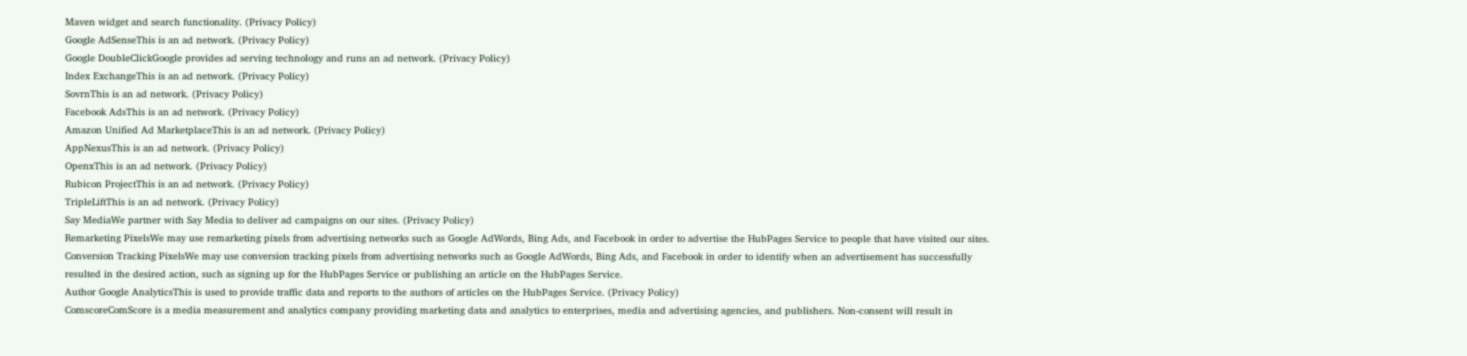Maven widget and search functionality. (Privacy Policy)
Google AdSenseThis is an ad network. (Privacy Policy)
Google DoubleClickGoogle provides ad serving technology and runs an ad network. (Privacy Policy)
Index ExchangeThis is an ad network. (Privacy Policy)
SovrnThis is an ad network. (Privacy Policy)
Facebook AdsThis is an ad network. (Privacy Policy)
Amazon Unified Ad MarketplaceThis is an ad network. (Privacy Policy)
AppNexusThis is an ad network. (Privacy Policy)
OpenxThis is an ad network. (Privacy Policy)
Rubicon ProjectThis is an ad network. (Privacy Policy)
TripleLiftThis is an ad network. (Privacy Policy)
Say MediaWe partner with Say Media to deliver ad campaigns on our sites. (Privacy Policy)
Remarketing PixelsWe may use remarketing pixels from advertising networks such as Google AdWords, Bing Ads, and Facebook in order to advertise the HubPages Service to people that have visited our sites.
Conversion Tracking PixelsWe may use conversion tracking pixels from advertising networks such as Google AdWords, Bing Ads, and Facebook in order to identify when an advertisement has successfully resulted in the desired action, such as signing up for the HubPages Service or publishing an article on the HubPages Service.
Author Google AnalyticsThis is used to provide traffic data and reports to the authors of articles on the HubPages Service. (Privacy Policy)
ComscoreComScore is a media measurement and analytics company providing marketing data and analytics to enterprises, media and advertising agencies, and publishers. Non-consent will result in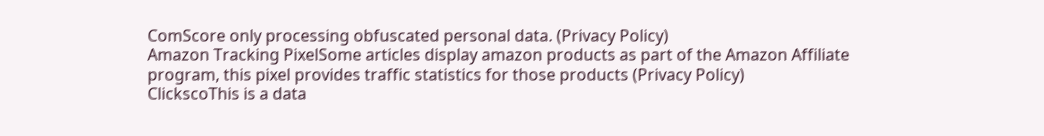ComScore only processing obfuscated personal data. (Privacy Policy)
Amazon Tracking PixelSome articles display amazon products as part of the Amazon Affiliate program, this pixel provides traffic statistics for those products (Privacy Policy)
ClickscoThis is a data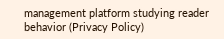management platform studying reader behavior (Privacy Policy)